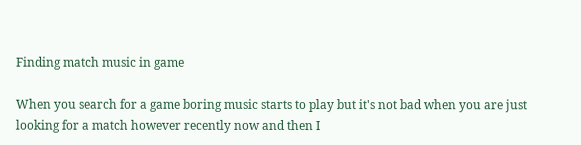Finding match music in game

When you search for a game boring music starts to play but it's not bad when you are just looking for a match however recently now and then I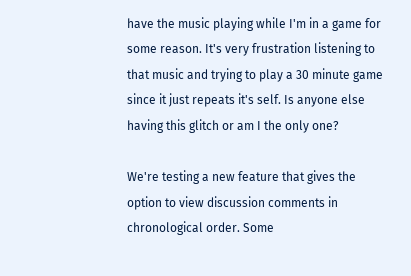have the music playing while I'm in a game for some reason. It's very frustration listening to that music and trying to play a 30 minute game since it just repeats it's self. Is anyone else having this glitch or am I the only one?

We're testing a new feature that gives the option to view discussion comments in chronological order. Some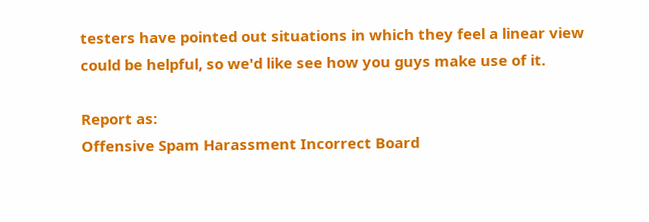testers have pointed out situations in which they feel a linear view could be helpful, so we'd like see how you guys make use of it.

Report as:
Offensive Spam Harassment Incorrect Board